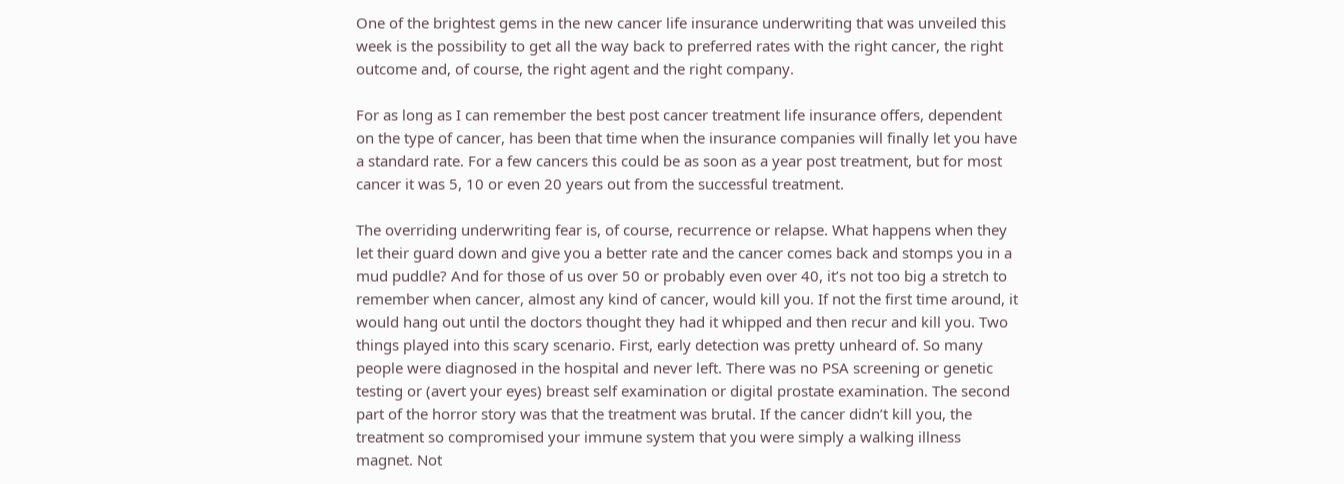One of the brightest gems in the new cancer life insurance underwriting that was unveiled this week is the possibility to get all the way back to preferred rates with the right cancer, the right outcome and, of course, the right agent and the right company.

For as long as I can remember the best post cancer treatment life insurance offers, dependent on the type of cancer, has been that time when the insurance companies will finally let you have a standard rate. For a few cancers this could be as soon as a year post treatment, but for most cancer it was 5, 10 or even 20 years out from the successful treatment.

The overriding underwriting fear is, of course, recurrence or relapse. What happens when they let their guard down and give you a better rate and the cancer comes back and stomps you in a mud puddle? And for those of us over 50 or probably even over 40, it’s not too big a stretch to remember when cancer, almost any kind of cancer, would kill you. If not the first time around, it would hang out until the doctors thought they had it whipped and then recur and kill you. Two things played into this scary scenario. First, early detection was pretty unheard of. So many people were diagnosed in the hospital and never left. There was no PSA screening or genetic testing or (avert your eyes) breast self examination or digital prostate examination. The second part of the horror story was that the treatment was brutal. If the cancer didn’t kill you, the treatment so compromised your immune system that you were simply a walking illness magnet. Not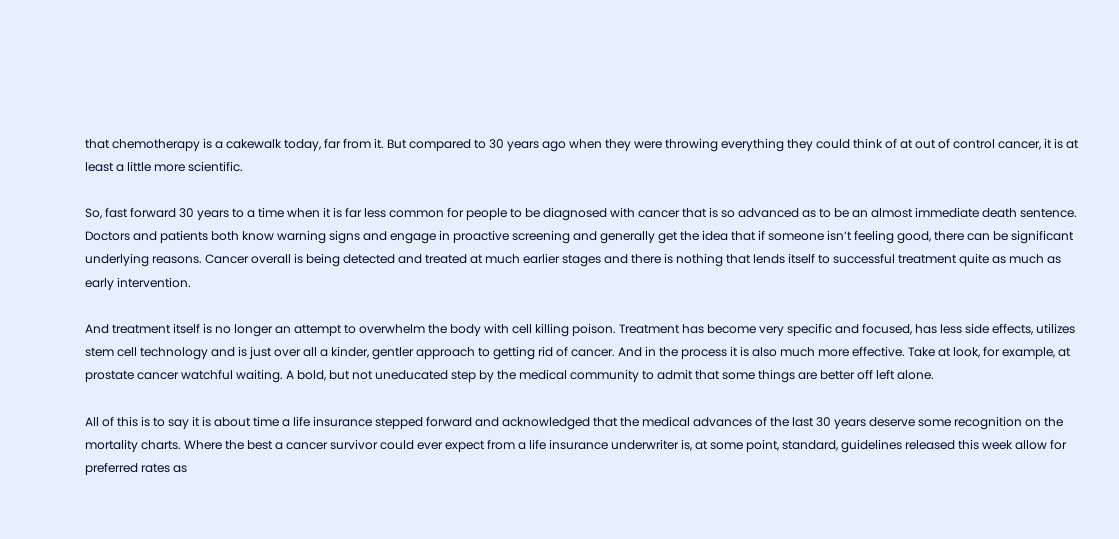that chemotherapy is a cakewalk today, far from it. But compared to 30 years ago when they were throwing everything they could think of at out of control cancer, it is at least a little more scientific.

So, fast forward 30 years to a time when it is far less common for people to be diagnosed with cancer that is so advanced as to be an almost immediate death sentence. Doctors and patients both know warning signs and engage in proactive screening and generally get the idea that if someone isn’t feeling good, there can be significant underlying reasons. Cancer overall is being detected and treated at much earlier stages and there is nothing that lends itself to successful treatment quite as much as early intervention.

And treatment itself is no longer an attempt to overwhelm the body with cell killing poison. Treatment has become very specific and focused, has less side effects, utilizes stem cell technology and is just over all a kinder, gentler approach to getting rid of cancer. And in the process it is also much more effective. Take at look, for example, at prostate cancer watchful waiting. A bold, but not uneducated step by the medical community to admit that some things are better off left alone.

All of this is to say it is about time a life insurance stepped forward and acknowledged that the medical advances of the last 30 years deserve some recognition on the mortality charts. Where the best a cancer survivor could ever expect from a life insurance underwriter is, at some point, standard, guidelines released this week allow for preferred rates as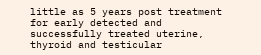little as 5 years post treatment for early detected and successfully treated uterine, thyroid and testicular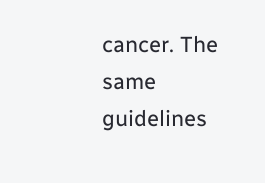cancer. The same guidelines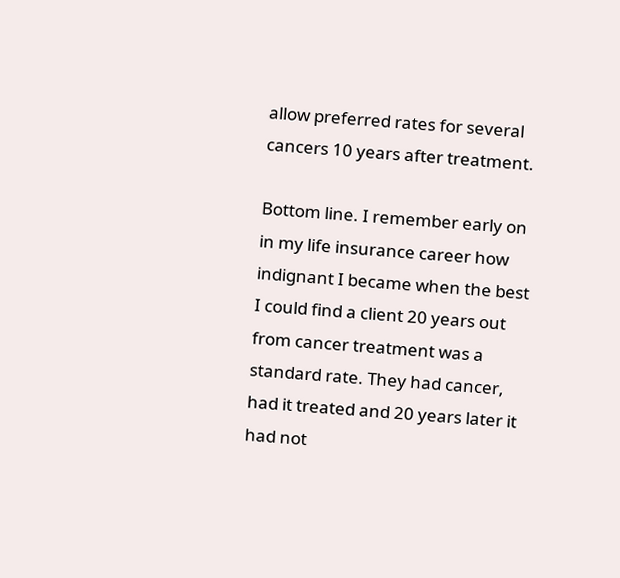allow preferred rates for several cancers 10 years after treatment.

Bottom line. I remember early on in my life insurance career how indignant I became when the best I could find a client 20 years out from cancer treatment was a standard rate. They had cancer, had it treated and 20 years later it had not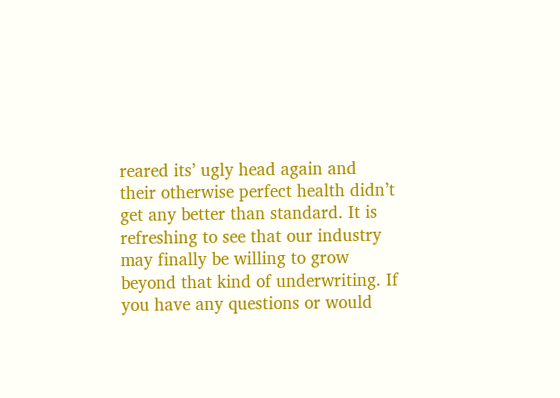reared its’ ugly head again and their otherwise perfect health didn’t get any better than standard. It is refreshing to see that our industry may finally be willing to grow beyond that kind of underwriting. If you have any questions or would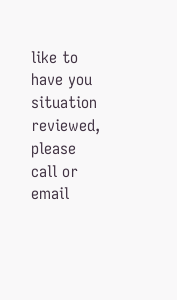like to have you situation reviewed, please call or email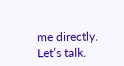me directly. Let’s talk.